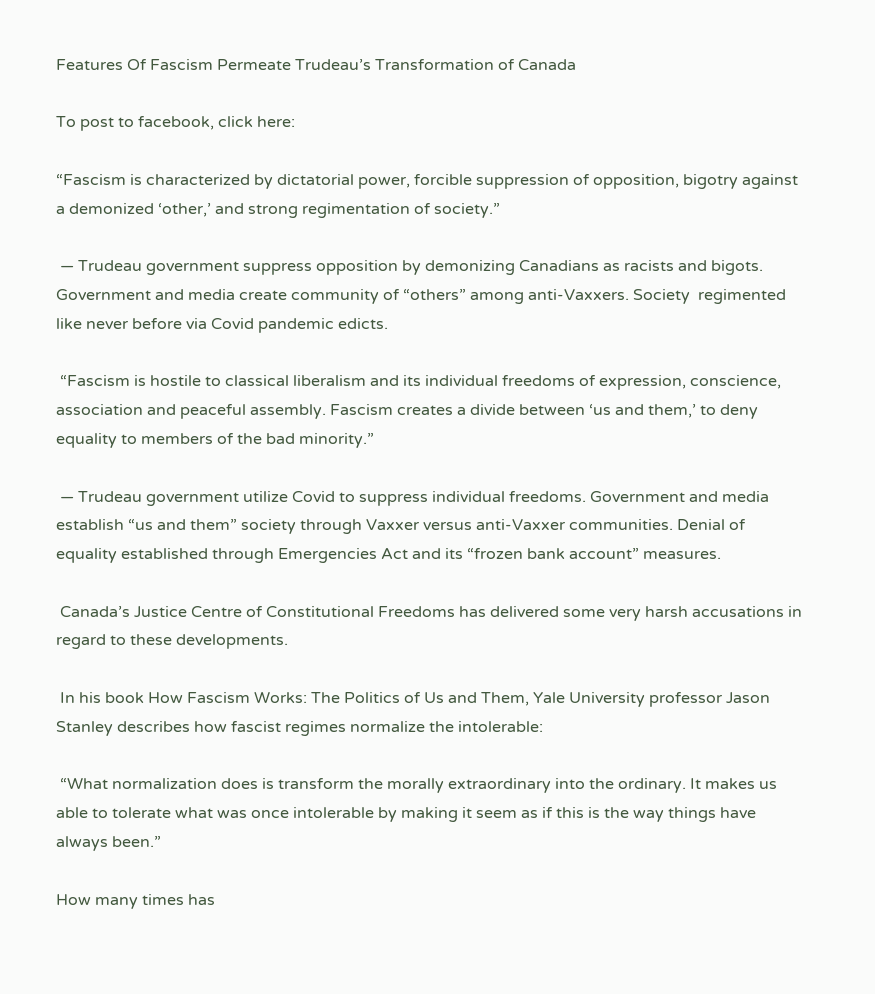Features Of Fascism Permeate Trudeau’s Transformation of Canada

To post to facebook, click here:

“Fascism is characterized by dictatorial power, forcible suppression of opposition, bigotry against a demonized ‘other,’ and strong regimentation of society.”

 — Trudeau government suppress opposition by demonizing Canadians as racists and bigots. Government and media create community of “others” among anti-Vaxxers. Society  regimented like never before via Covid pandemic edicts.

 “Fascism is hostile to classical liberalism and its individual freedoms of expression, conscience, association and peaceful assembly. Fascism creates a divide between ‘us and them,’ to deny equality to members of the bad minority.”

 — Trudeau government utilize Covid to suppress individual freedoms. Government and media establish “us and them” society through Vaxxer versus anti-Vaxxer communities. Denial of equality established through Emergencies Act and its “frozen bank account” measures.

 Canada’s Justice Centre of Constitutional Freedoms has delivered some very harsh accusations in regard to these developments.

 In his book How Fascism Works: The Politics of Us and Them, Yale University professor Jason Stanley describes how fascist regimes normalize the intolerable:

 “What normalization does is transform the morally extraordinary into the ordinary. It makes us able to tolerate what was once intolerable by making it seem as if this is the way things have always been.”

How many times has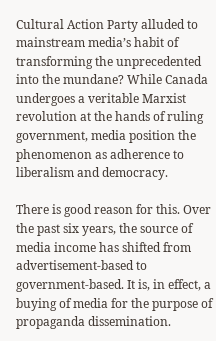Cultural Action Party alluded to mainstream media’s habit of transforming the unprecedented into the mundane? While Canada undergoes a veritable Marxist revolution at the hands of ruling government, media position the phenomenon as adherence to liberalism and democracy.

There is good reason for this. Over the past six years, the source of media income has shifted from advertisement-based to government-based. It is, in effect, a buying of media for the purpose of propaganda dissemination.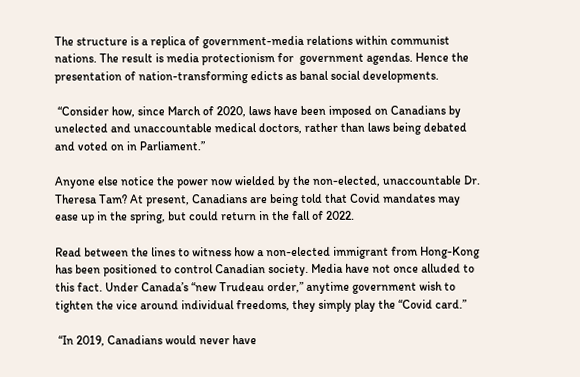The structure is a replica of government-media relations within communist nations. The result is media protectionism for  government agendas. Hence the presentation of nation-transforming edicts as banal social developments.

 “Consider how, since March of 2020, laws have been imposed on Canadians by unelected and unaccountable medical doctors, rather than laws being debated and voted on in Parliament.”

Anyone else notice the power now wielded by the non-elected, unaccountable Dr. Theresa Tam? At present, Canadians are being told that Covid mandates may ease up in the spring, but could return in the fall of 2022.

Read between the lines to witness how a non-elected immigrant from Hong-Kong has been positioned to control Canadian society. Media have not once alluded to this fact. Under Canada’s “new Trudeau order,” anytime government wish to tighten the vice around individual freedoms, they simply play the “Covid card.”

 “In 2019, Canadians would never have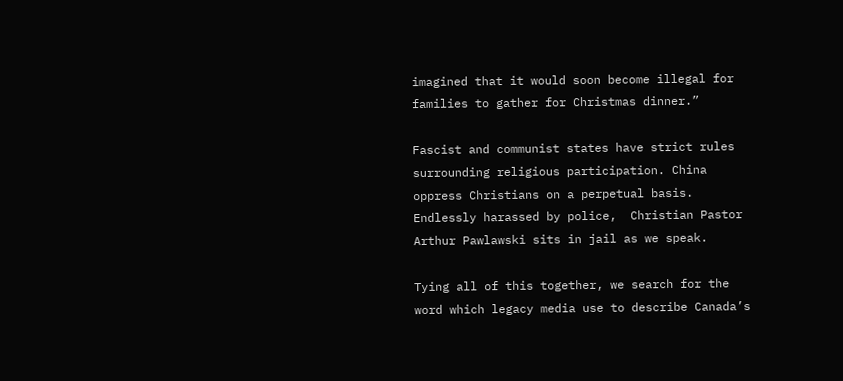imagined that it would soon become illegal for families to gather for Christmas dinner.”

Fascist and communist states have strict rules surrounding religious participation. China oppress Christians on a perpetual basis. Endlessly harassed by police,  Christian Pastor Arthur Pawlawski sits in jail as we speak.

Tying all of this together, we search for the word which legacy media use to describe Canada’s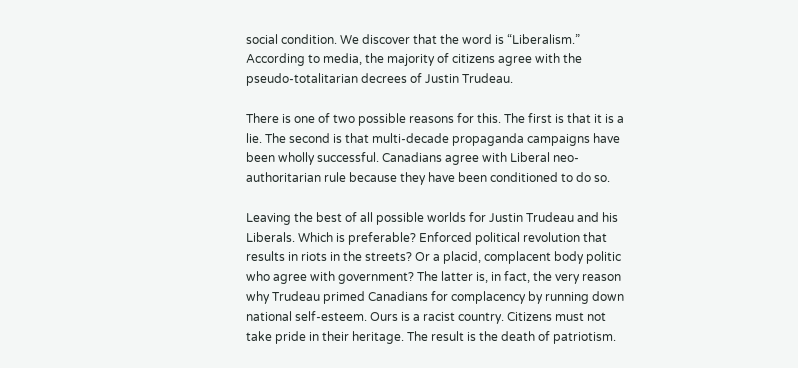social condition. We discover that the word is “Liberalism.” According to media, the majority of citizens agree with the pseudo-totalitarian decrees of Justin Trudeau.

There is one of two possible reasons for this. The first is that it is a lie. The second is that multi-decade propaganda campaigns have been wholly successful. Canadians agree with Liberal neo-authoritarian rule because they have been conditioned to do so.

Leaving the best of all possible worlds for Justin Trudeau and his Liberals. Which is preferable? Enforced political revolution that results in riots in the streets? Or a placid, complacent body politic who agree with government? The latter is, in fact, the very reason why Trudeau primed Canadians for complacency by running down national self-esteem. Ours is a racist country. Citizens must not take pride in their heritage. The result is the death of patriotism.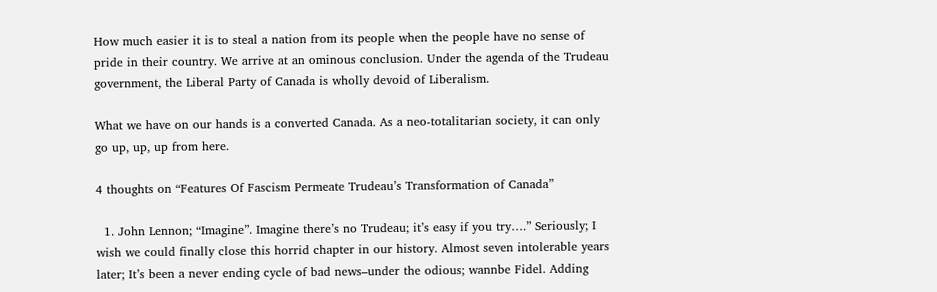How much easier it is to steal a nation from its people when the people have no sense of pride in their country. We arrive at an ominous conclusion. Under the agenda of the Trudeau government, the Liberal Party of Canada is wholly devoid of Liberalism.

What we have on our hands is a converted Canada. As a neo-totalitarian society, it can only go up, up, up from here.

4 thoughts on “Features Of Fascism Permeate Trudeau’s Transformation of Canada”

  1. John Lennon; “Imagine”. Imagine there’s no Trudeau; it’s easy if you try….” Seriously; I wish we could finally close this horrid chapter in our history. Almost seven intolerable years later; It’s been a never ending cycle of bad news–under the odious; wannbe Fidel. Adding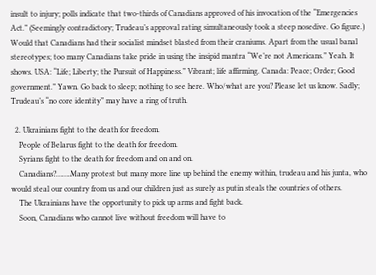insult to injury; polls indicate that two-thirds of Canadians approved of his invocation of the “Emergencies Act.” (Seemingly contradictory; Trudeau’s approval rating simultaneously took a steep nosedive. Go figure.) Would that Canadians had their socialist mindset blasted from their craniums. Apart from the usual banal stereotypes; too many Canadians take pride in using the insipid mantra “We’re not Americans.” Yeah. It shows. USA: “Life; Liberty; the Pursuit of Happiness.” Vibrant; life affirming. Canada: Peace; Order; Good government.” Yawn. Go back to sleep; nothing to see here. Who/what are you? Please let us know. Sadly; Trudeau’s “no core identity” may have a ring of truth.

  2. Ukrainians fight to the death for freedom.
    People of Belarus fight to the death for freedom.
    Syrians fight to the death for freedom and on and on.
    Canadians?…….Many protest but many more line up behind the enemy within, trudeau and his junta, who would steal our country from us and our children just as surely as putin steals the countries of others.
    The Ukrainians have the opportunity to pick up arms and fight back.
    Soon, Canadians who cannot live without freedom will have to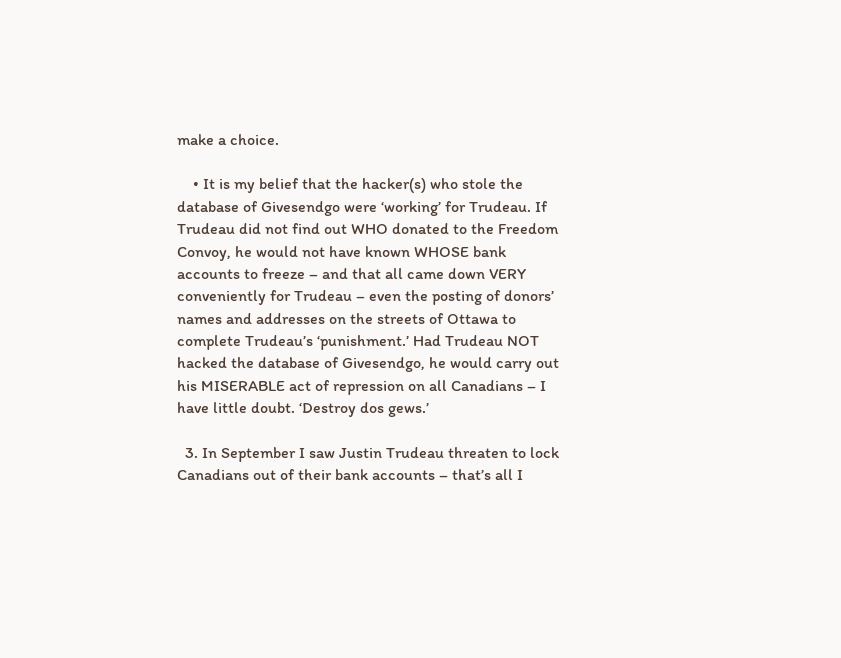make a choice.

    • It is my belief that the hacker(s) who stole the database of Givesendgo were ‘working’ for Trudeau. If Trudeau did not find out WHO donated to the Freedom Convoy, he would not have known WHOSE bank accounts to freeze – and that all came down VERY conveniently for Trudeau – even the posting of donors’ names and addresses on the streets of Ottawa to complete Trudeau’s ‘punishment.’ Had Trudeau NOT hacked the database of Givesendgo, he would carry out his MISERABLE act of repression on all Canadians – I have little doubt. ‘Destroy dos gews.’

  3. In September I saw Justin Trudeau threaten to lock Canadians out of their bank accounts – that’s all I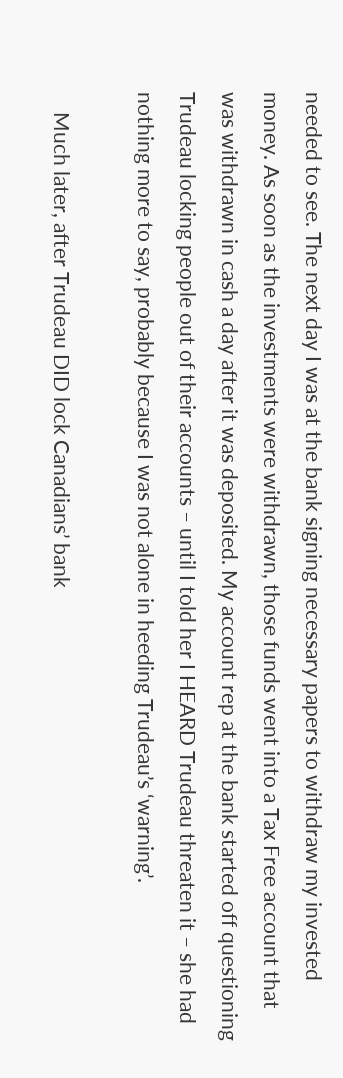needed to see. The next day I was at the bank signing necessary papers to withdraw my invested money. As soon as the investments were withdrawn, those funds went into a Tax Free account that was withdrawn in cash a day after it was deposited. My account rep at the bank started off questioning Trudeau locking people out of their accounts – until I told her I HEARD Trudeau threaten it – she had nothing more to say, probably because I was not alone in heeding Trudeau’s ‘warning’.

    Much later, after Trudeau DID lock Canadians’ bank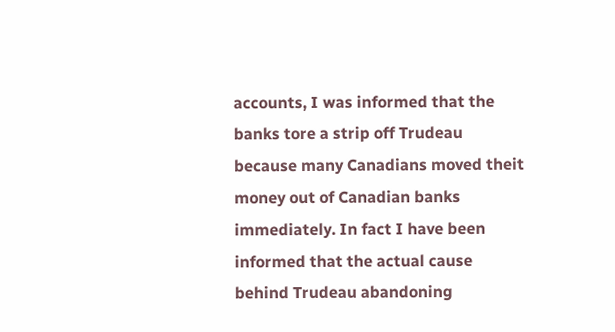accounts, I was informed that the banks tore a strip off Trudeau because many Canadians moved theit money out of Canadian banks immediately. In fact I have been informed that the actual cause behind Trudeau abandoning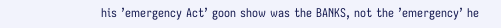his ’emergency Act’ goon show was the BANKS, not the ’emergency’ he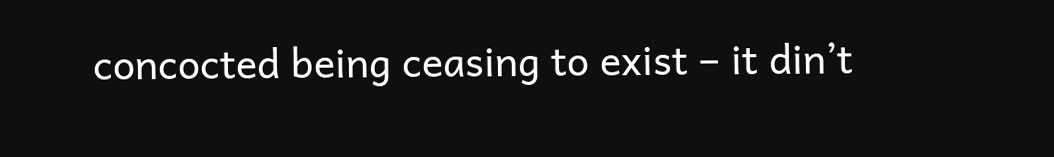concocted being ceasing to exist – it din’t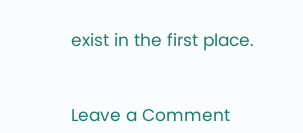exist in the first place.


Leave a Comment